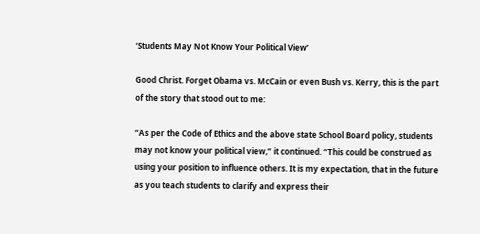‘Students May Not Know Your Political View’

Good Christ. Forget Obama vs. McCain or even Bush vs. Kerry, this is the part of the story that stood out to me:

“As per the Code of Ethics and the above state School Board policy, students may not know your political view,” it continued. “This could be construed as using your position to influence others. It is my expectation, that in the future as you teach students to clarify and express their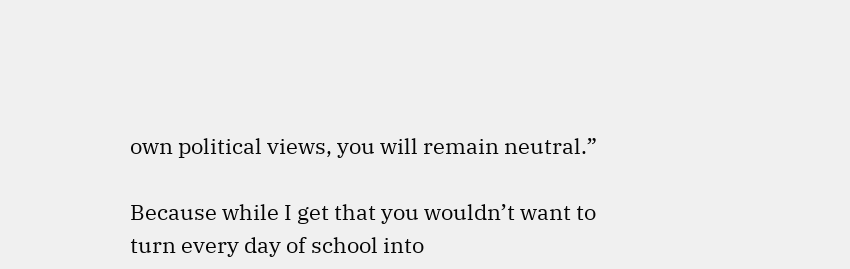own political views, you will remain neutral.”

Because while I get that you wouldn’t want to turn every day of school into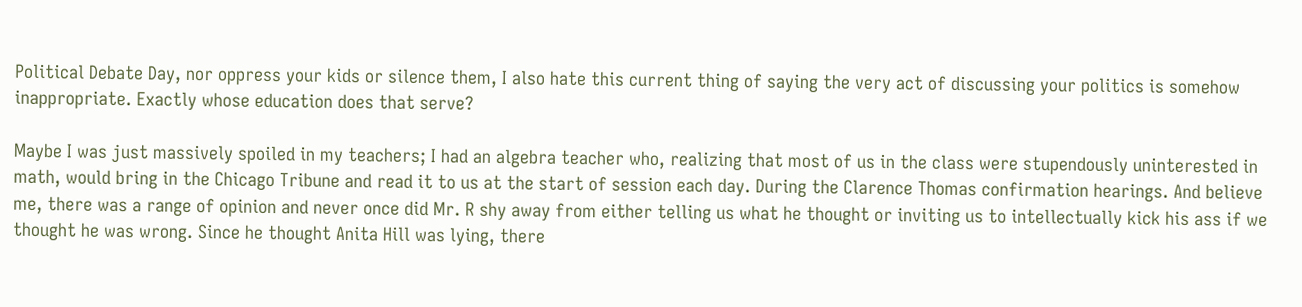Political Debate Day, nor oppress your kids or silence them, I also hate this current thing of saying the very act of discussing your politics is somehow inappropriate. Exactly whose education does that serve?

Maybe I was just massively spoiled in my teachers; I had an algebra teacher who, realizing that most of us in the class were stupendously uninterested in math, would bring in the Chicago Tribune and read it to us at the start of session each day. During the Clarence Thomas confirmation hearings. And believe me, there was a range of opinion and never once did Mr. R shy away from either telling us what he thought or inviting us to intellectually kick his ass if we thought he was wrong. Since he thought Anita Hill was lying, there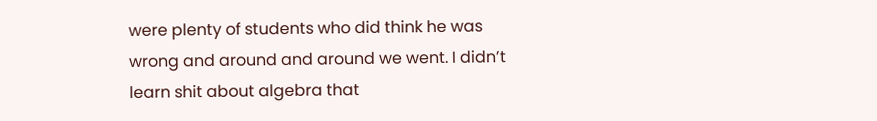were plenty of students who did think he was wrong and around and around we went. I didn’t learn shit about algebra that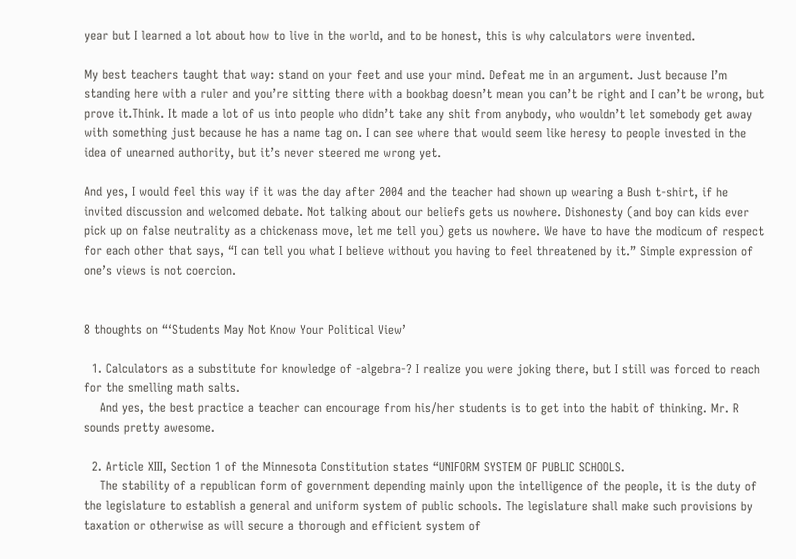year but I learned a lot about how to live in the world, and to be honest, this is why calculators were invented.

My best teachers taught that way: stand on your feet and use your mind. Defeat me in an argument. Just because I’m standing here with a ruler and you’re sitting there with a bookbag doesn’t mean you can’t be right and I can’t be wrong, but prove it.Think. It made a lot of us into people who didn’t take any shit from anybody, who wouldn’t let somebody get away with something just because he has a name tag on. I can see where that would seem like heresy to people invested in the idea of unearned authority, but it’s never steered me wrong yet.

And yes, I would feel this way if it was the day after 2004 and the teacher had shown up wearing a Bush t-shirt, if he invited discussion and welcomed debate. Not talking about our beliefs gets us nowhere. Dishonesty (and boy can kids ever pick up on false neutrality as a chickenass move, let me tell you) gets us nowhere. We have to have the modicum of respect for each other that says, “I can tell you what I believe without you having to feel threatened by it.” Simple expression of one’s views is not coercion.


8 thoughts on “‘Students May Not Know Your Political View’

  1. Calculators as a substitute for knowledge of -algebra-? I realize you were joking there, but I still was forced to reach for the smelling math salts.
    And yes, the best practice a teacher can encourage from his/her students is to get into the habit of thinking. Mr. R sounds pretty awesome.

  2. Article XIII, Section 1 of the Minnesota Constitution states “UNIFORM SYSTEM OF PUBLIC SCHOOLS.
    The stability of a republican form of government depending mainly upon the intelligence of the people, it is the duty of the legislature to establish a general and uniform system of public schools. The legislature shall make such provisions by taxation or otherwise as will secure a thorough and efficient system of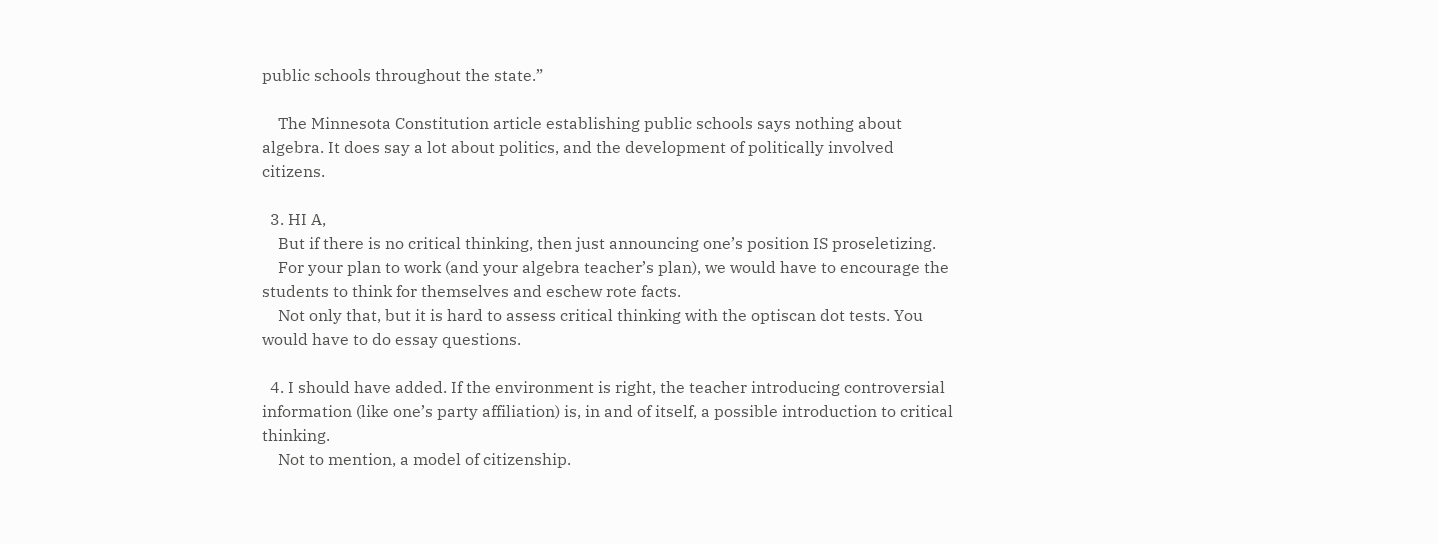public schools throughout the state.”

    The Minnesota Constitution article establishing public schools says nothing about algebra. It does say a lot about politics, and the development of politically involved citizens.

  3. HI A,
    But if there is no critical thinking, then just announcing one’s position IS proseletizing.
    For your plan to work (and your algebra teacher’s plan), we would have to encourage the students to think for themselves and eschew rote facts.
    Not only that, but it is hard to assess critical thinking with the optiscan dot tests. You would have to do essay questions.

  4. I should have added. If the environment is right, the teacher introducing controversial information (like one’s party affiliation) is, in and of itself, a possible introduction to critical thinking.
    Not to mention, a model of citizenship.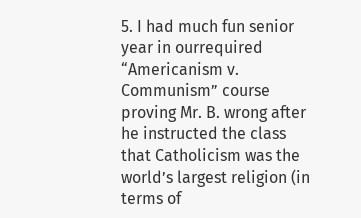5. I had much fun senior year in ourrequired “Americanism v. Communism” course proving Mr. B. wrong after he instructed the class that Catholicism was the world’s largest religion (in terms of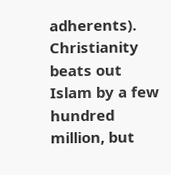adherents). Christianity beats out Islam by a few hundred million, but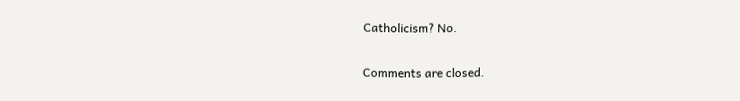Catholicism? No.

Comments are closed.